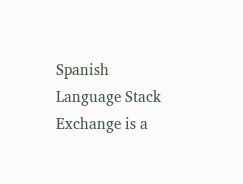Spanish Language Stack Exchange is a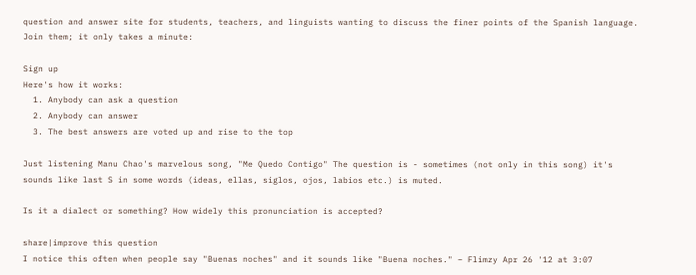question and answer site for students, teachers, and linguists wanting to discuss the finer points of the Spanish language. Join them; it only takes a minute:

Sign up
Here's how it works:
  1. Anybody can ask a question
  2. Anybody can answer
  3. The best answers are voted up and rise to the top

Just listening Manu Chao's marvelous song, "Me Quedo Contigo" The question is - sometimes (not only in this song) it's sounds like last S in some words (ideas, ellas, siglos, ojos, labios etc.) is muted.

Is it a dialect or something? How widely this pronunciation is accepted?

share|improve this question
I notice this often when people say "Buenas noches" and it sounds like "Buena noches." – Flimzy Apr 26 '12 at 3:07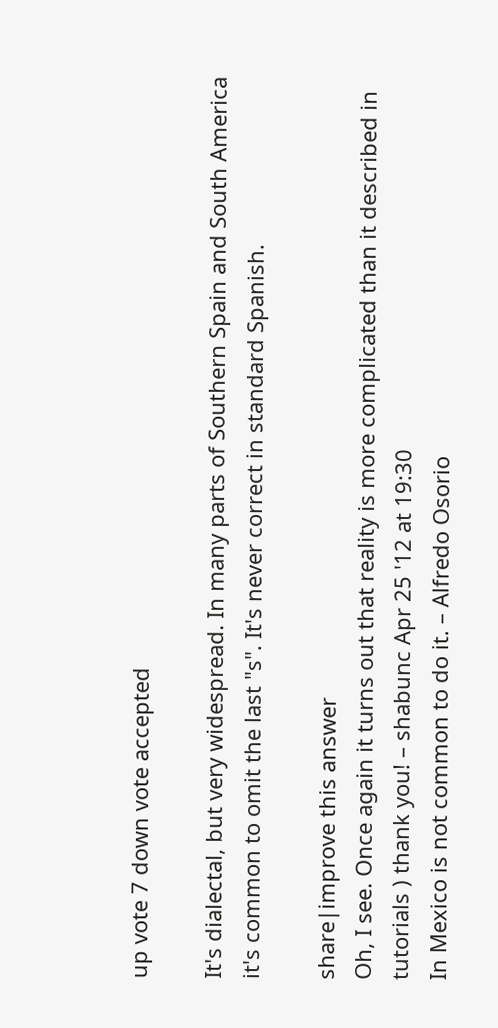up vote 7 down vote accepted

It's dialectal, but very widespread. In many parts of Southern Spain and South America it's common to omit the last "s". It's never correct in standard Spanish.

share|improve this answer
Oh, I see. Once again it turns out that reality is more complicated than it described in tutorials ) thank you! – shabunc Apr 25 '12 at 19:30
In Mexico is not common to do it. – Alfredo Osorio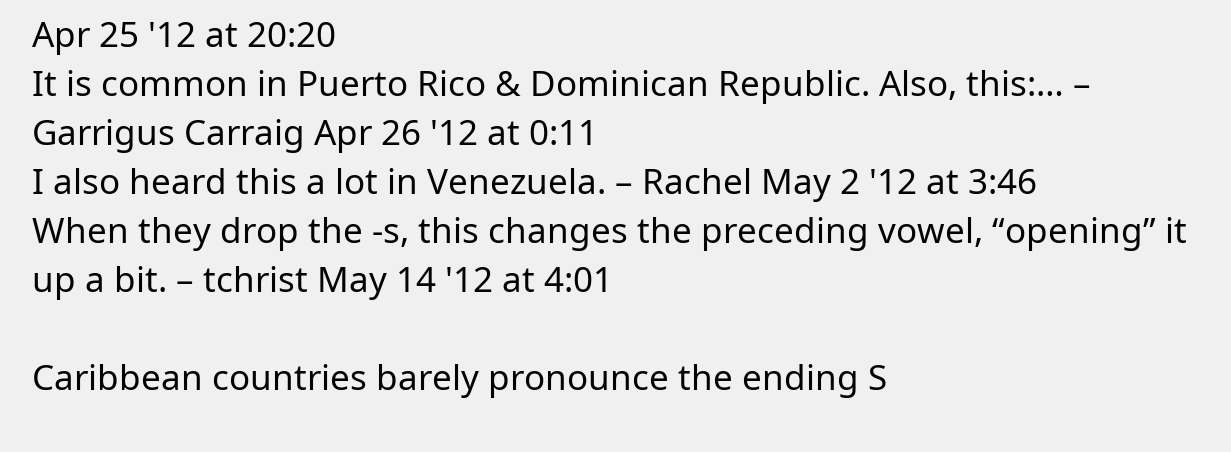Apr 25 '12 at 20:20
It is common in Puerto Rico & Dominican Republic. Also, this:… – Garrigus Carraig Apr 26 '12 at 0:11
I also heard this a lot in Venezuela. – Rachel May 2 '12 at 3:46
When they drop the -s, this changes the preceding vowel, “opening” it up a bit. – tchrist May 14 '12 at 4:01

Caribbean countries barely pronounce the ending S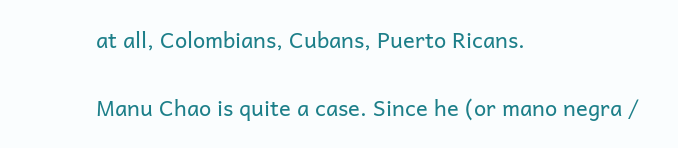at all, Colombians, Cubans, Puerto Ricans.

Manu Chao is quite a case. Since he (or mano negra /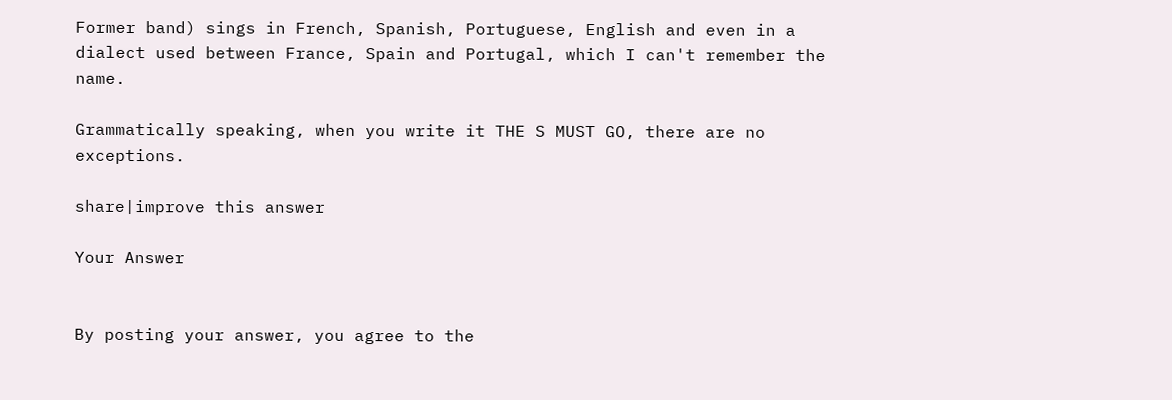Former band) sings in French, Spanish, Portuguese, English and even in a dialect used between France, Spain and Portugal, which I can't remember the name.

Grammatically speaking, when you write it THE S MUST GO, there are no exceptions.

share|improve this answer

Your Answer


By posting your answer, you agree to the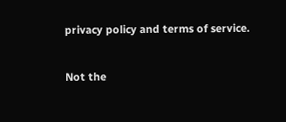privacy policy and terms of service.

Not the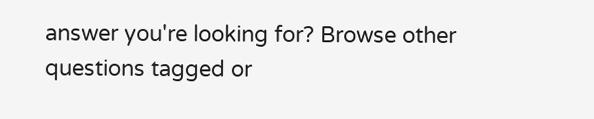answer you're looking for? Browse other questions tagged or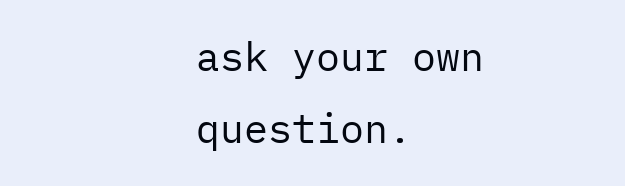ask your own question.